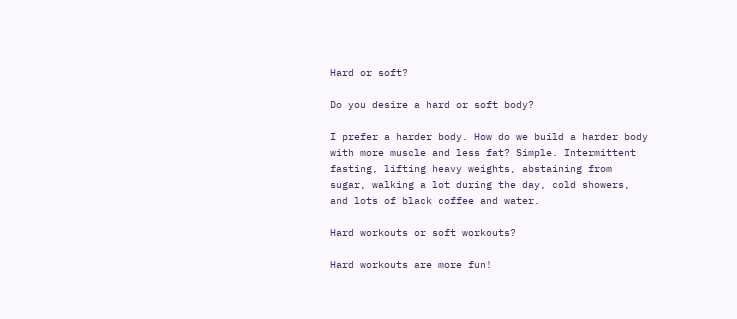Hard or soft?

Do you desire a hard or soft body?

I prefer a harder body. How do we build a harder body with more muscle and less fat? Simple. Intermittent fasting, lifting heavy weights, abstaining from sugar, walking a lot during the day, cold showers, and lots of black coffee and water.

Hard workouts or soft workouts?

Hard workouts are more fun!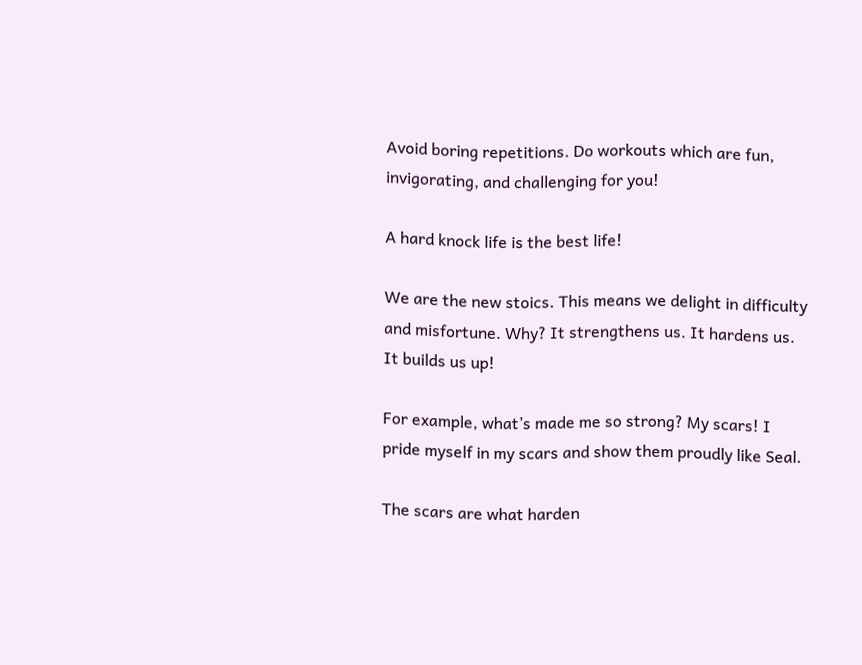Avoid boring repetitions. Do workouts which are fun, invigorating, and challenging for you!

A hard knock life is the best life!

We are the new stoics. This means we delight in difficulty and misfortune. Why? It strengthens us. It hardens us. It builds us up!

For example, what’s made me so strong? My scars! I pride myself in my scars and show them proudly like Seal.

The scars are what harden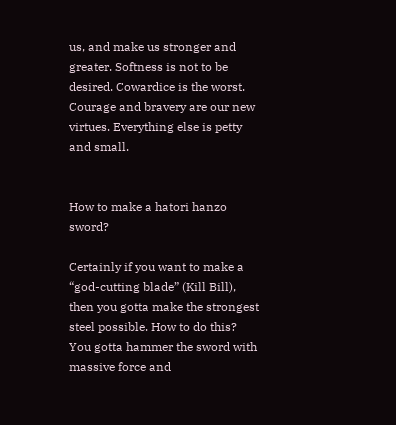us, and make us stronger and greater. Softness is not to be desired. Cowardice is the worst. Courage and bravery are our new virtues. Everything else is petty and small.


How to make a hatori hanzo sword?

Certainly if you want to make a “god-cutting blade” (Kill Bill), then you gotta make the strongest steel possible. How to do this? You gotta hammer the sword with massive force and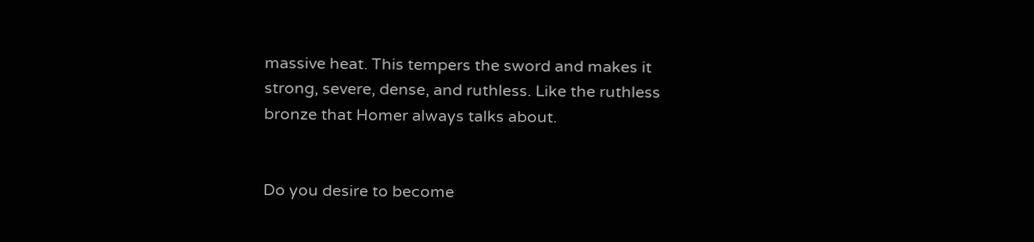massive heat. This tempers the sword and makes it strong, severe, dense, and ruthless. Like the ruthless bronze that Homer always talks about.


Do you desire to become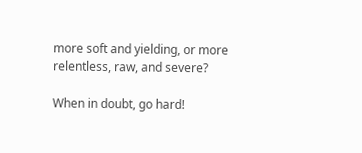more soft and yielding, or more relentless, raw, and severe?

When in doubt, go hard!